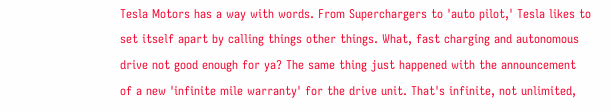Tesla Motors has a way with words. From Superchargers to 'auto pilot,' Tesla likes to set itself apart by calling things other things. What, fast charging and autonomous drive not good enough for ya? The same thing just happened with the announcement of a new 'infinite mile warranty' for the drive unit. That's infinite, not unlimited,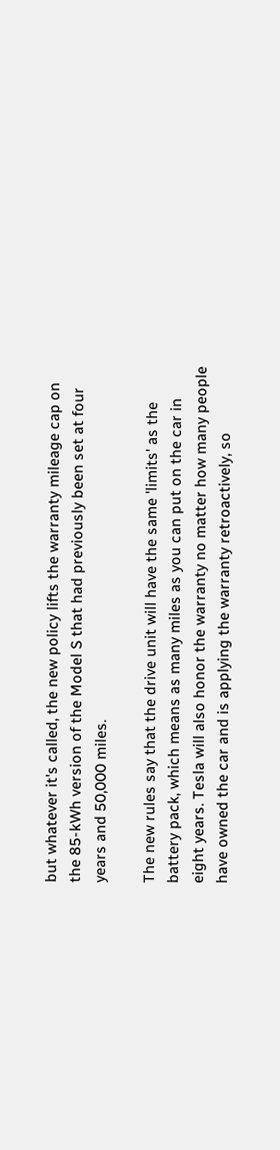but whatever it's called, the new policy lifts the warranty mileage cap on the 85-kWh version of the Model S that had previously been set at four years and 50,000 miles.

The new rules say that the drive unit will have the same 'limits' as the battery pack, which means as many miles as you can put on the car in eight years. Tesla will also honor the warranty no matter how many people have owned the car and is applying the warranty retroactively, so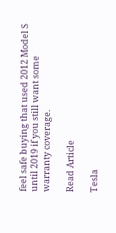feel safe buying that used 2012 Model S until 2019 if you still want some warranty coverage.

Read Article

Tesla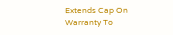Extends Cap On Warranty To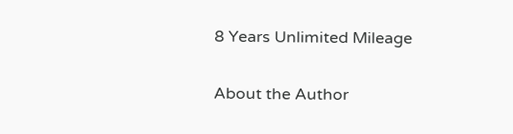8 Years Unlimited Mileage

About the Author